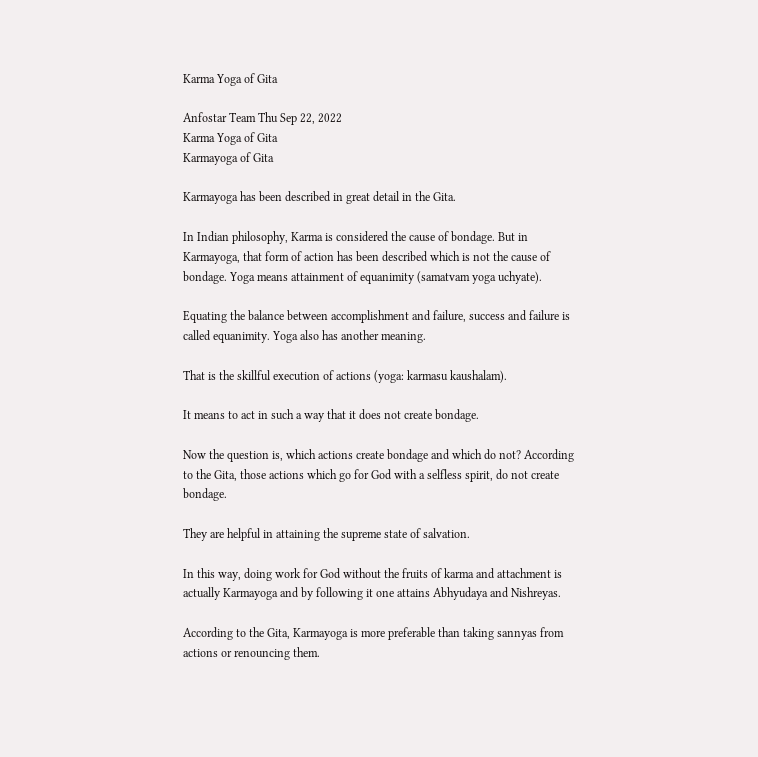Karma Yoga of Gita

Anfostar Team Thu Sep 22, 2022
Karma Yoga of Gita
Karmayoga of Gita

Karmayoga has been described in great detail in the Gita.

In Indian philosophy, Karma is considered the cause of bondage. But in Karmayoga, that form of action has been described which is not the cause of bondage. Yoga means attainment of equanimity (samatvam yoga uchyate).

Equating the balance between accomplishment and failure, success and failure is called equanimity. Yoga also has another meaning.

That is the skillful execution of actions (yoga: karmasu kaushalam).

It means to act in such a way that it does not create bondage.

Now the question is, which actions create bondage and which do not? According to the Gita, those actions which go for God with a selfless spirit, do not create bondage.

They are helpful in attaining the supreme state of salvation.

In this way, doing work for God without the fruits of karma and attachment is actually Karmayoga and by following it one attains Abhyudaya and Nishreyas.

According to the Gita, Karmayoga is more preferable than taking sannyas from actions or renouncing them.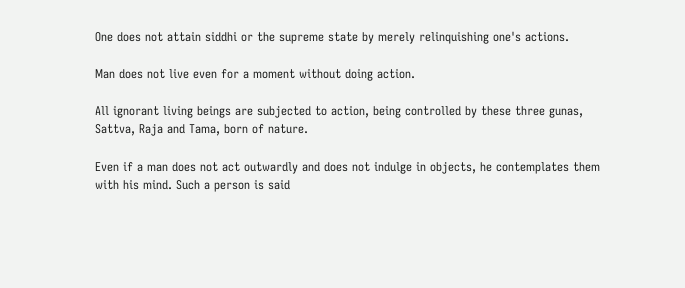One does not attain siddhi or the supreme state by merely relinquishing one's actions.

Man does not live even for a moment without doing action.

All ignorant living beings are subjected to action, being controlled by these three gunas, Sattva, Raja and Tama, born of nature.

Even if a man does not act outwardly and does not indulge in objects, he contemplates them with his mind. Such a person is said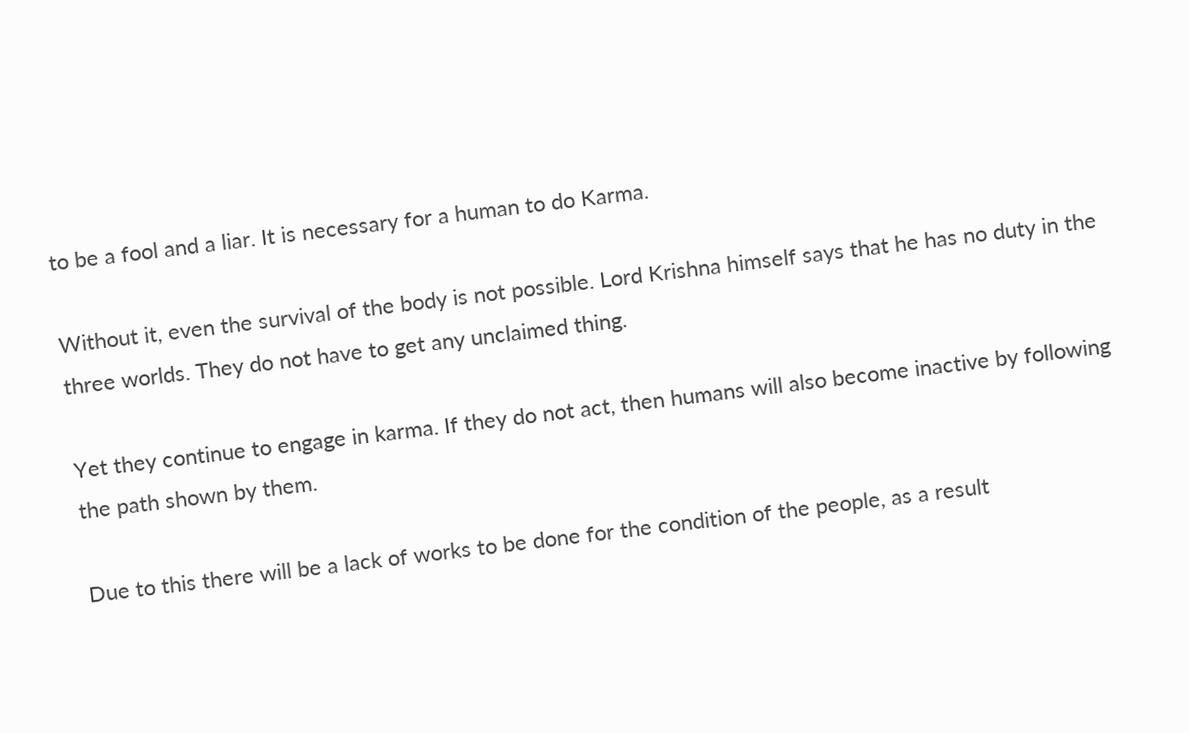to be a fool and a liar. It is necessary for a human to do Karma.

Without it, even the survival of the body is not possible. Lord Krishna himself says that he has no duty in the three worlds. They do not have to get any unclaimed thing.

Yet they continue to engage in karma. If they do not act, then humans will also become inactive by following the path shown by them.

Due to this there will be a lack of works to be done for the condition of the people, as a result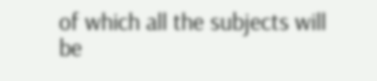of which all the subjects will be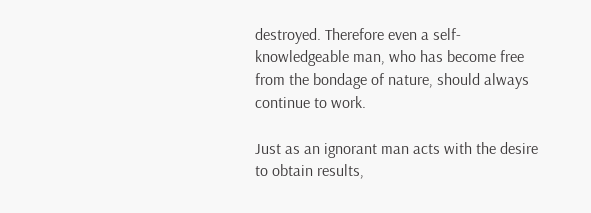destroyed. Therefore even a self-knowledgeable man, who has become free from the bondage of nature, should always continue to work.

Just as an ignorant man acts with the desire to obtain results,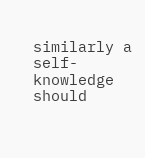similarly a self-knowledge should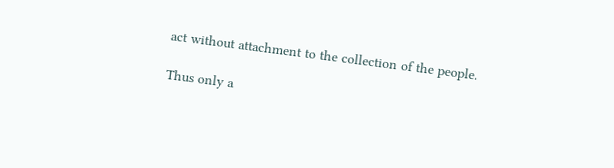act without attachment to the collection of the people.

Thus only a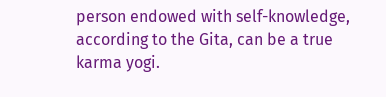person endowed with self-knowledge, according to the Gita, can be a true karma yogi.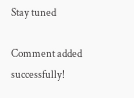Stay tuned

Comment added successfully!